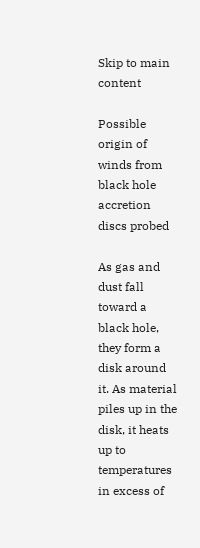Skip to main content

Possible origin of winds from black hole accretion discs probed

As gas and dust fall toward a black hole, they form a disk around it. As material piles up in the disk, it heats up to temperatures in excess of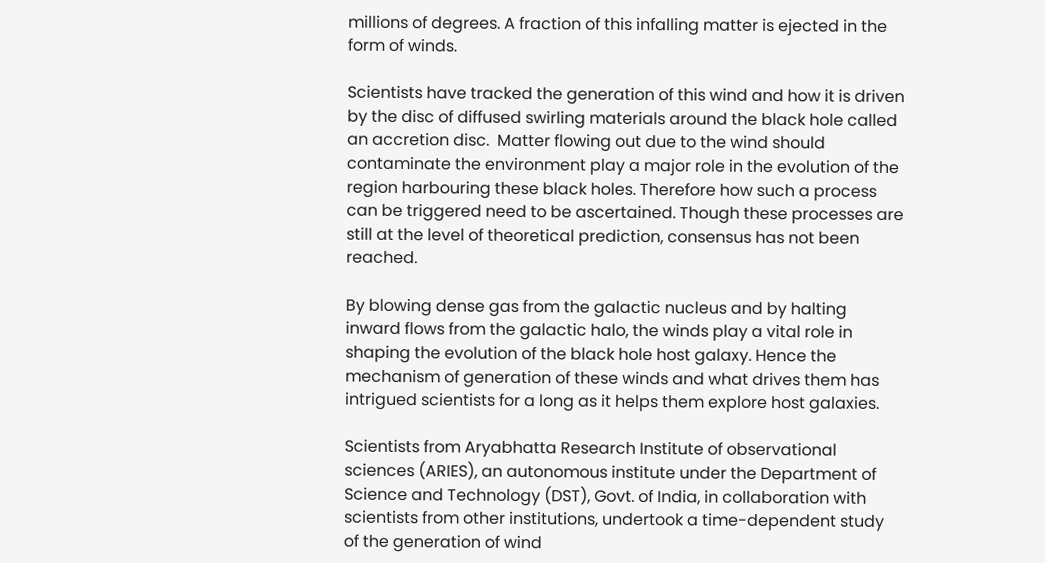millions of degrees. A fraction of this infalling matter is ejected in the form of winds.

Scientists have tracked the generation of this wind and how it is driven by the disc of diffused swirling materials around the black hole called an accretion disc.  Matter flowing out due to the wind should contaminate the environment play a major role in the evolution of the region harbouring these black holes. Therefore how such a process can be triggered need to be ascertained. Though these processes are still at the level of theoretical prediction, consensus has not been reached.

By blowing dense gas from the galactic nucleus and by halting inward flows from the galactic halo, the winds play a vital role in shaping the evolution of the black hole host galaxy. Hence the mechanism of generation of these winds and what drives them has intrigued scientists for a long as it helps them explore host galaxies.

Scientists from Aryabhatta Research Institute of observational sciences (ARIES), an autonomous institute under the Department of Science and Technology (DST), Govt. of India, in collaboration with scientists from other institutions, undertook a time-dependent study of the generation of wind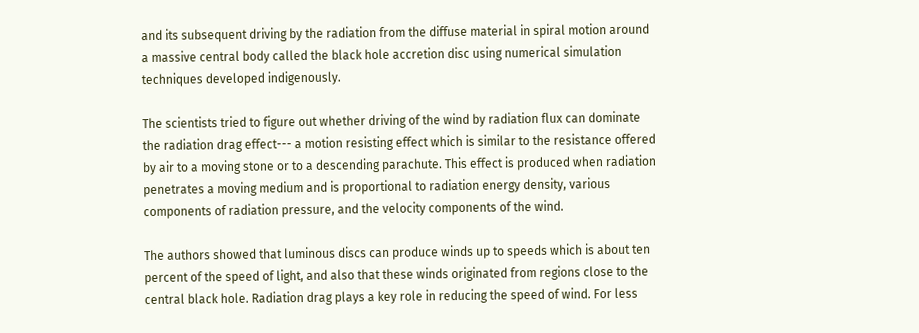and its subsequent driving by the radiation from the diffuse material in spiral motion around a massive central body called the black hole accretion disc using numerical simulation techniques developed indigenously.

The scientists tried to figure out whether driving of the wind by radiation flux can dominate the radiation drag effect--- a motion resisting effect which is similar to the resistance offered by air to a moving stone or to a descending parachute. This effect is produced when radiation penetrates a moving medium and is proportional to radiation energy density, various components of radiation pressure, and the velocity components of the wind.

The authors showed that luminous discs can produce winds up to speeds which is about ten percent of the speed of light, and also that these winds originated from regions close to the central black hole. Radiation drag plays a key role in reducing the speed of wind. For less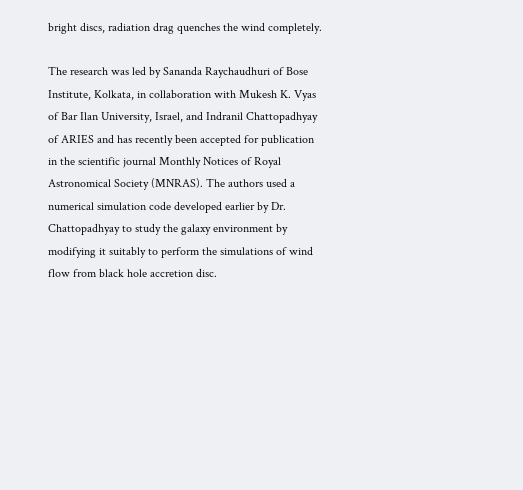bright discs, radiation drag quenches the wind completely.

The research was led by Sananda Raychaudhuri of Bose Institute, Kolkata, in collaboration with Mukesh K. Vyas of Bar Ilan University, Israel, and Indranil Chattopadhyay of ARIES and has recently been accepted for publication in the scientific journal Monthly Notices of Royal Astronomical Society (MNRAS). The authors used a numerical simulation code developed earlier by Dr. Chattopadhyay to study the galaxy environment by modifying it suitably to perform the simulations of wind flow from black hole accretion disc.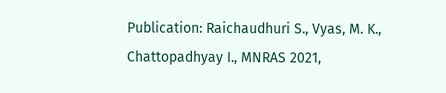Publication: Raichaudhuri S., Vyas, M. K., Chattopadhyay I., MNRAS 2021,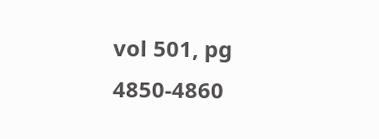vol 501, pg 4850-4860